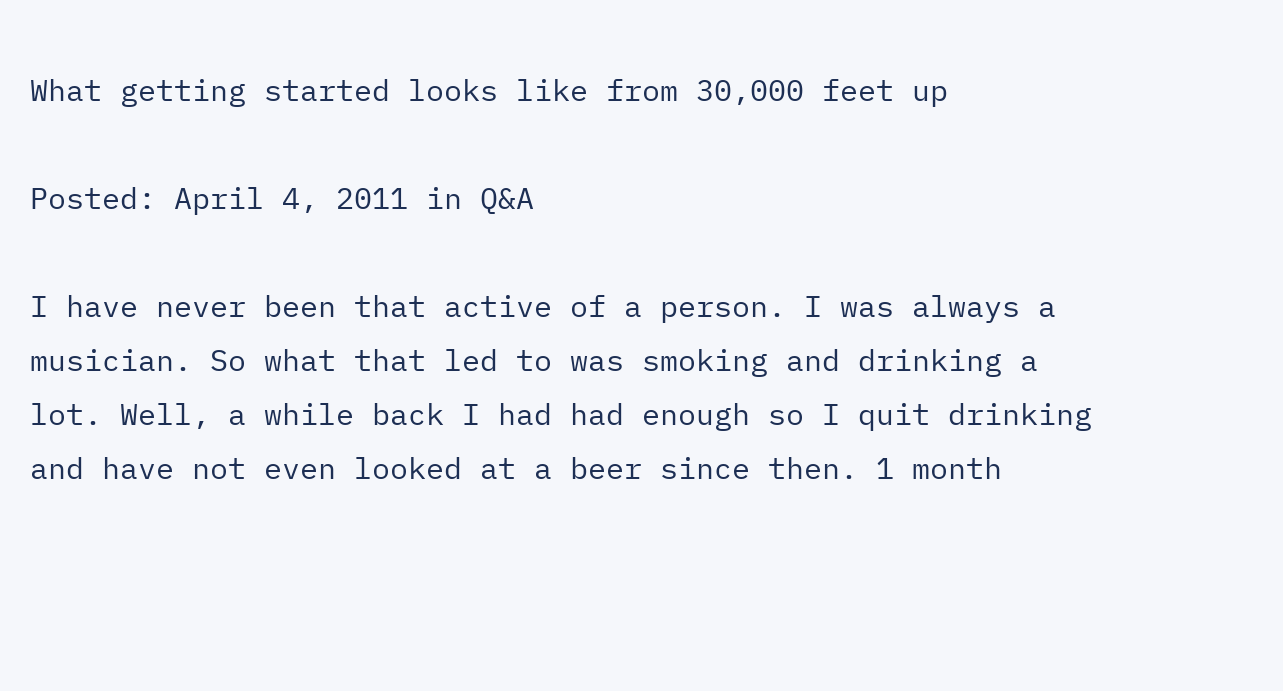What getting started looks like from 30,000 feet up

Posted: April 4, 2011 in Q&A

I have never been that active of a person. I was always a musician. So what that led to was smoking and drinking a lot. Well, a while back I had had enough so I quit drinking and have not even looked at a beer since then. 1 month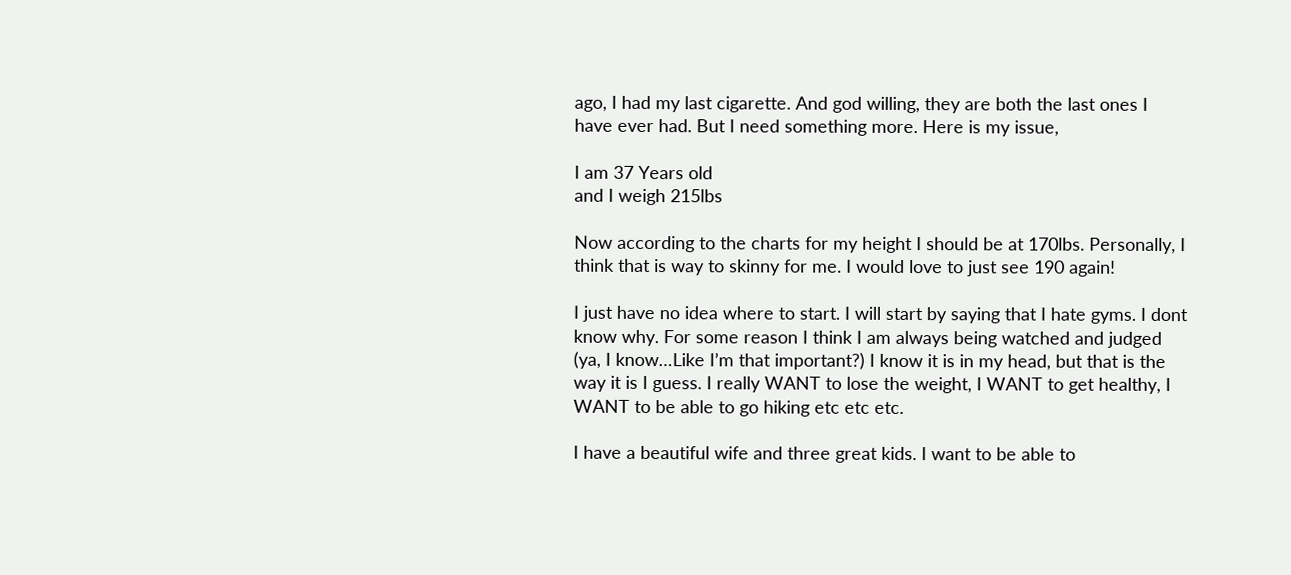ago, I had my last cigarette. And god willing, they are both the last ones I have ever had. But I need something more. Here is my issue,

I am 37 Years old
and I weigh 215lbs

Now according to the charts for my height I should be at 170lbs. Personally, I think that is way to skinny for me. I would love to just see 190 again!

I just have no idea where to start. I will start by saying that I hate gyms. I dont know why. For some reason I think I am always being watched and judged (ya, I know…Like I’m that important?) I know it is in my head, but that is the way it is I guess. I really WANT to lose the weight, I WANT to get healthy, I WANT to be able to go hiking etc etc etc.

I have a beautiful wife and three great kids. I want to be able to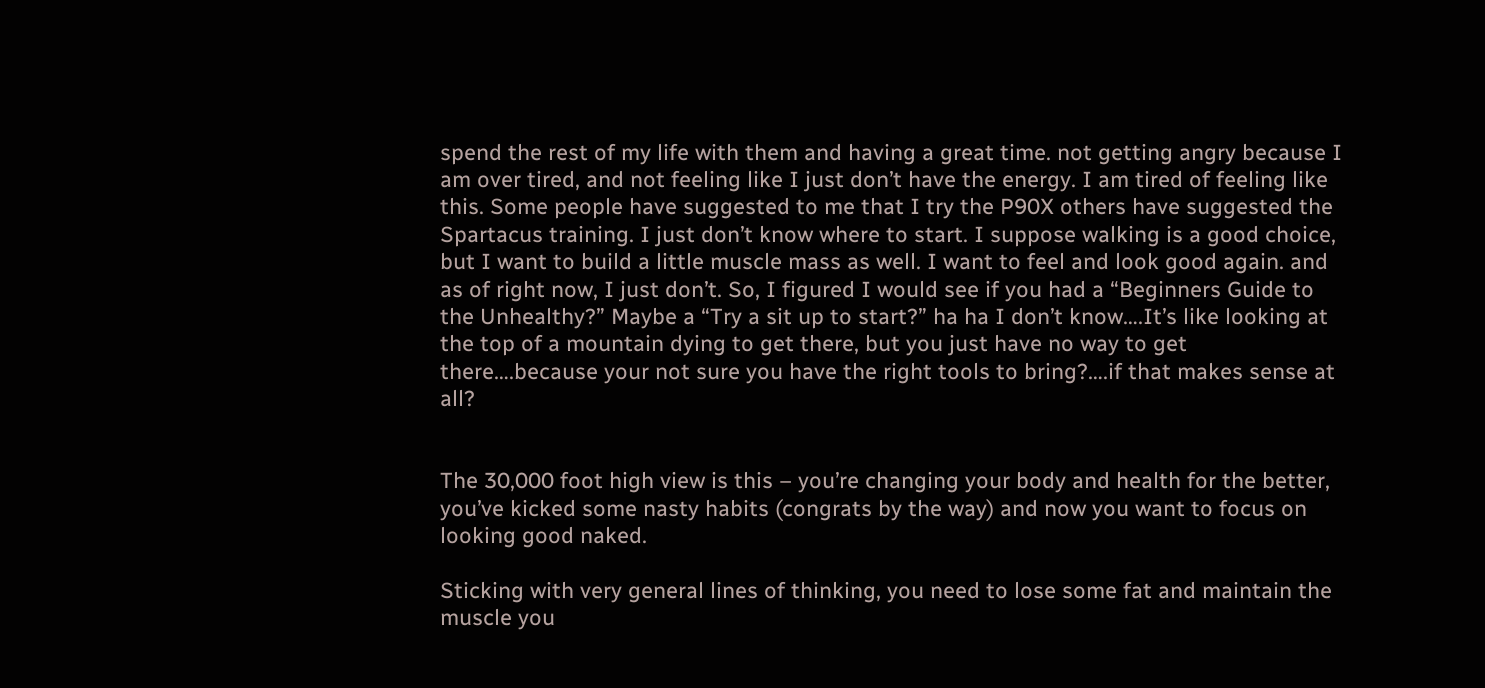spend the rest of my life with them and having a great time. not getting angry because I am over tired, and not feeling like I just don’t have the energy. I am tired of feeling like this. Some people have suggested to me that I try the P90X others have suggested the Spartacus training. I just don’t know where to start. I suppose walking is a good choice, but I want to build a little muscle mass as well. I want to feel and look good again. and as of right now, I just don’t. So, I figured I would see if you had a “Beginners Guide to the Unhealthy?” Maybe a “Try a sit up to start?” ha ha I don’t know….It’s like looking at the top of a mountain dying to get there, but you just have no way to get there….because your not sure you have the right tools to bring?….if that makes sense at all?


The 30,000 foot high view is this – you’re changing your body and health for the better, you’ve kicked some nasty habits (congrats by the way) and now you want to focus on looking good naked.

Sticking with very general lines of thinking, you need to lose some fat and maintain the muscle you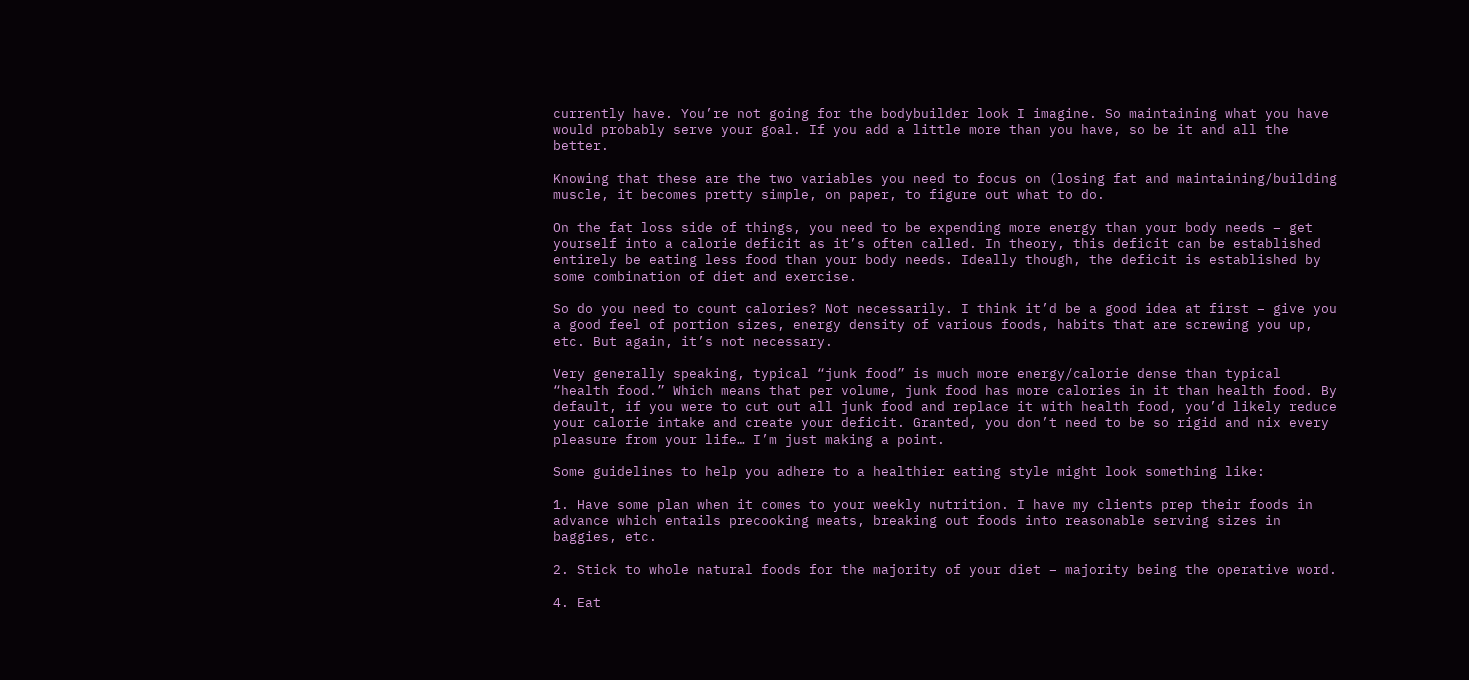currently have. You’re not going for the bodybuilder look I imagine. So maintaining what you have would probably serve your goal. If you add a little more than you have, so be it and all the better.

Knowing that these are the two variables you need to focus on (losing fat and maintaining/building muscle, it becomes pretty simple, on paper, to figure out what to do.

On the fat loss side of things, you need to be expending more energy than your body needs – get yourself into a calorie deficit as it’s often called. In theory, this deficit can be established entirely be eating less food than your body needs. Ideally though, the deficit is established by some combination of diet and exercise.

So do you need to count calories? Not necessarily. I think it’d be a good idea at first – give you a good feel of portion sizes, energy density of various foods, habits that are screwing you up, etc. But again, it’s not necessary.

Very generally speaking, typical “junk food” is much more energy/calorie dense than typical “health food.” Which means that per volume, junk food has more calories in it than health food. By default, if you were to cut out all junk food and replace it with health food, you’d likely reduce your calorie intake and create your deficit. Granted, you don’t need to be so rigid and nix every pleasure from your life… I’m just making a point.

Some guidelines to help you adhere to a healthier eating style might look something like:

1. Have some plan when it comes to your weekly nutrition. I have my clients prep their foods in advance which entails precooking meats, breaking out foods into reasonable serving sizes in baggies, etc.

2. Stick to whole natural foods for the majority of your diet – majority being the operative word.

4. Eat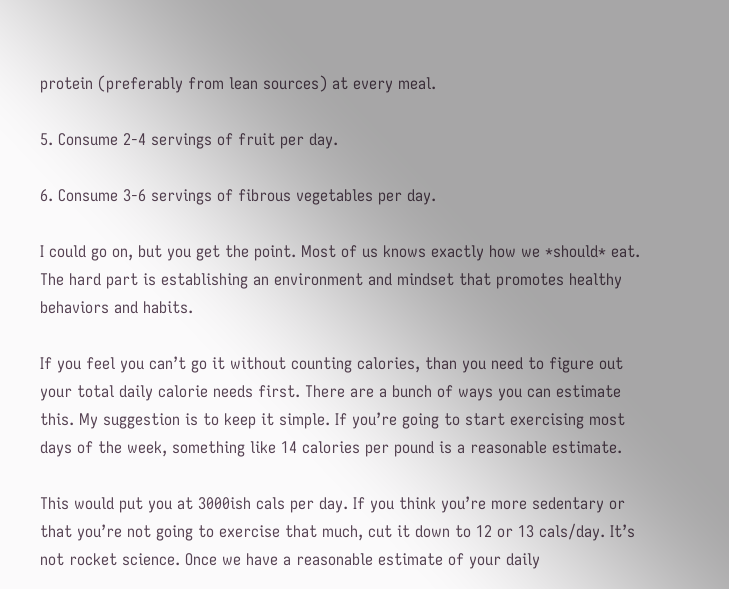protein (preferably from lean sources) at every meal.

5. Consume 2-4 servings of fruit per day.

6. Consume 3-6 servings of fibrous vegetables per day.

I could go on, but you get the point. Most of us knows exactly how we *should* eat. The hard part is establishing an environment and mindset that promotes healthy behaviors and habits.

If you feel you can’t go it without counting calories, than you need to figure out your total daily calorie needs first. There are a bunch of ways you can estimate this. My suggestion is to keep it simple. If you’re going to start exercising most days of the week, something like 14 calories per pound is a reasonable estimate.

This would put you at 3000ish cals per day. If you think you’re more sedentary or that you’re not going to exercise that much, cut it down to 12 or 13 cals/day. It’s not rocket science. Once we have a reasonable estimate of your daily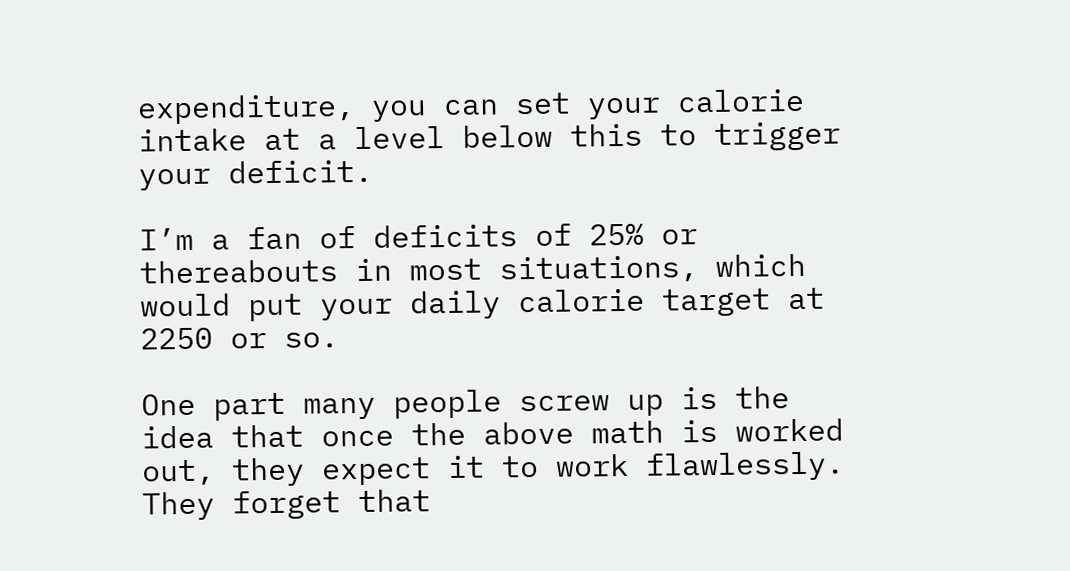expenditure, you can set your calorie intake at a level below this to trigger your deficit.

I’m a fan of deficits of 25% or thereabouts in most situations, which would put your daily calorie target at 2250 or so.

One part many people screw up is the idea that once the above math is worked out, they expect it to work flawlessly. They forget that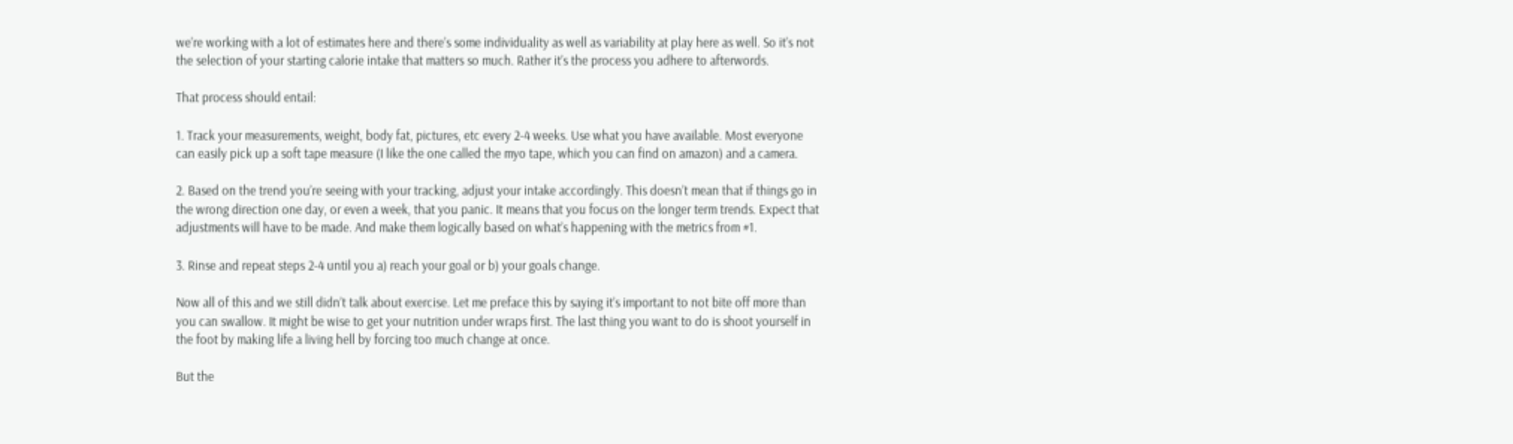we’re working with a lot of estimates here and there’s some individuality as well as variability at play here as well. So it’s not the selection of your starting calorie intake that matters so much. Rather it’s the process you adhere to afterwords.

That process should entail:

1. Track your measurements, weight, body fat, pictures, etc every 2-4 weeks. Use what you have available. Most everyone can easily pick up a soft tape measure (I like the one called the myo tape, which you can find on amazon) and a camera.

2. Based on the trend you’re seeing with your tracking, adjust your intake accordingly. This doesn’t mean that if things go in the wrong direction one day, or even a week, that you panic. It means that you focus on the longer term trends. Expect that adjustments will have to be made. And make them logically based on what’s happening with the metrics from #1.

3. Rinse and repeat steps 2-4 until you a) reach your goal or b) your goals change.

Now all of this and we still didn’t talk about exercise. Let me preface this by saying it’s important to not bite off more than you can swallow. It might be wise to get your nutrition under wraps first. The last thing you want to do is shoot yourself in the foot by making life a living hell by forcing too much change at once.

But the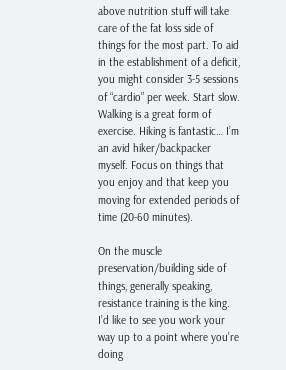above nutrition stuff will take care of the fat loss side of things for the most part. To aid in the establishment of a deficit, you might consider 3-5 sessions of “cardio” per week. Start slow. Walking is a great form of exercise. Hiking is fantastic… I’m an avid hiker/backpacker myself. Focus on things that you enjoy and that keep you moving for extended periods of time (20-60 minutes).

On the muscle preservation/building side of things, generally speaking, resistance training is the king. I’d like to see you work your way up to a point where you’re doing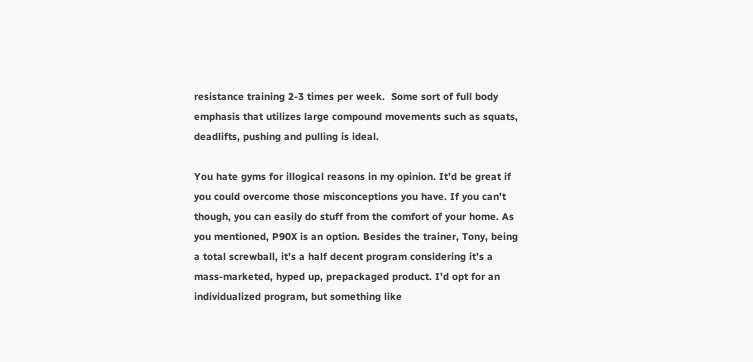resistance training 2-3 times per week.  Some sort of full body emphasis that utilizes large compound movements such as squats, deadlifts, pushing and pulling is ideal.

You hate gyms for illogical reasons in my opinion. It’d be great if you could overcome those misconceptions you have. If you can’t though, you can easily do stuff from the comfort of your home. As you mentioned, P90X is an option. Besides the trainer, Tony, being a total screwball, it’s a half decent program considering it’s a mass-marketed, hyped up, prepackaged product. I’d opt for an individualized program, but something like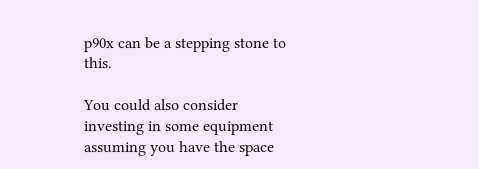p90x can be a stepping stone to this.

You could also consider investing in some equipment assuming you have the space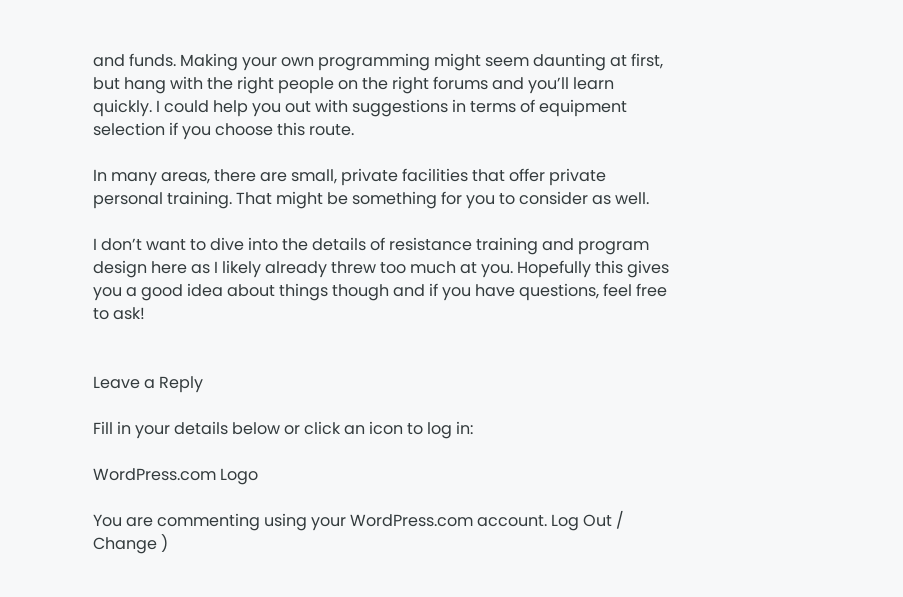and funds. Making your own programming might seem daunting at first, but hang with the right people on the right forums and you’ll learn quickly. I could help you out with suggestions in terms of equipment selection if you choose this route.

In many areas, there are small, private facilities that offer private personal training. That might be something for you to consider as well.

I don’t want to dive into the details of resistance training and program design here as I likely already threw too much at you. Hopefully this gives you a good idea about things though and if you have questions, feel free to ask!


Leave a Reply

Fill in your details below or click an icon to log in:

WordPress.com Logo

You are commenting using your WordPress.com account. Log Out /  Change )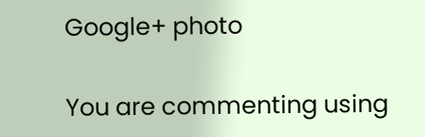Google+ photo

You are commenting using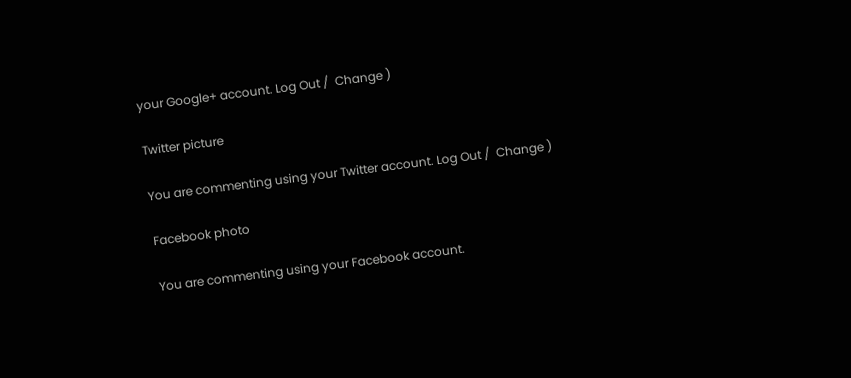your Google+ account. Log Out /  Change )

Twitter picture

You are commenting using your Twitter account. Log Out /  Change )

Facebook photo

You are commenting using your Facebook account.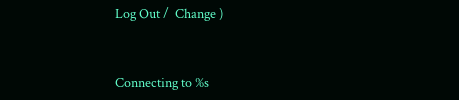Log Out /  Change )


Connecting to %s